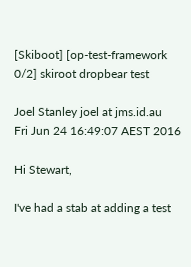[Skiboot] [op-test-framework 0/2] skiroot dropbear test

Joel Stanley joel at jms.id.au
Fri Jun 24 16:49:07 AEST 2016

Hi Stewart,

I've had a stab at adding a test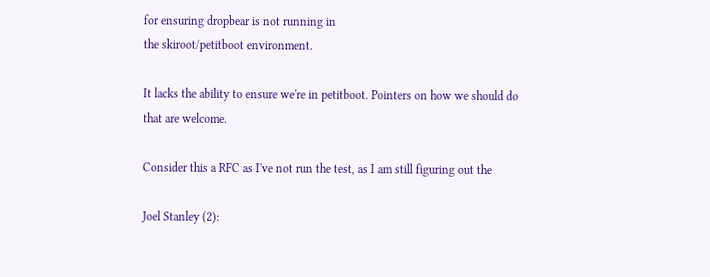for ensuring dropbear is not running in
the skiroot/petitboot environment.

It lacks the ability to ensure we're in petitboot. Pointers on how we should do
that are welcome.

Consider this a RFC as I've not run the test, as I am still figuring out the

Joel Stanley (2):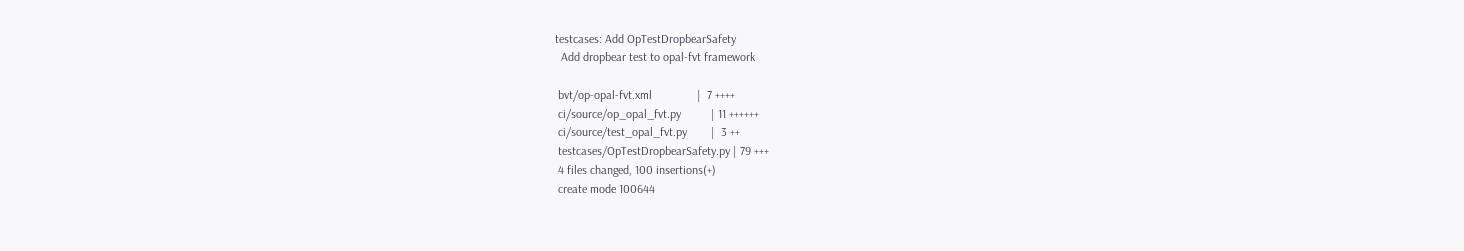testcases: Add OpTestDropbearSafety
  Add dropbear test to opal-fvt framework

 bvt/op-opal-fvt.xml               |  7 ++++
 ci/source/op_opal_fvt.py          | 11 ++++++
 ci/source/test_opal_fvt.py        |  3 ++
 testcases/OpTestDropbearSafety.py | 79 +++
 4 files changed, 100 insertions(+)
 create mode 100644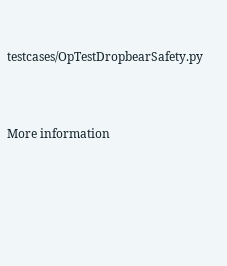testcases/OpTestDropbearSafety.py


More information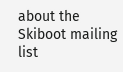about the Skiboot mailing list